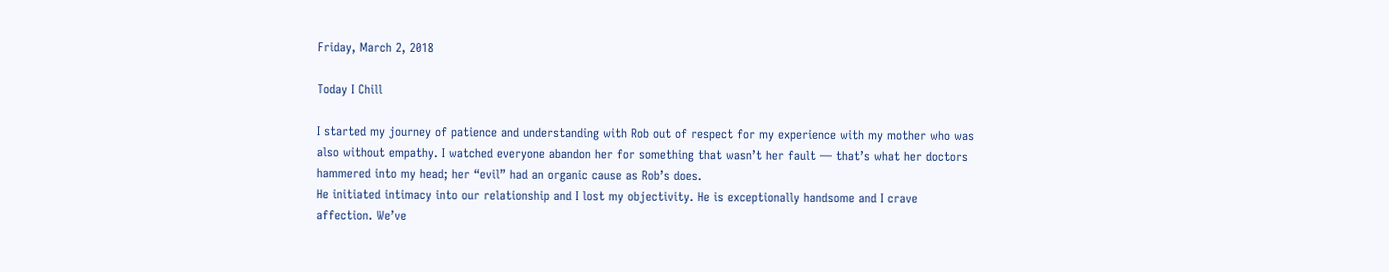Friday, March 2, 2018

Today I Chill

I started my journey of patience and understanding with Rob out of respect for my experience with my mother who was also without empathy. I watched everyone abandon her for something that wasn’t her fault — that’s what her doctors hammered into my head; her “evil” had an organic cause as Rob’s does.
He initiated intimacy into our relationship and I lost my objectivity. He is exceptionally handsome and I crave affection. We’ve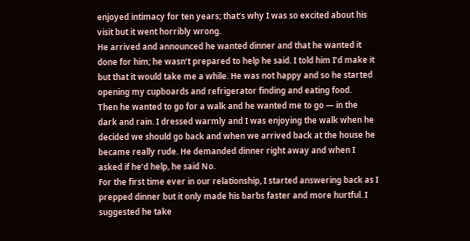enjoyed intimacy for ten years; that’s why I was so excited about his visit but it went horribly wrong.
He arrived and announced he wanted dinner and that he wanted it done for him; he wasn’t prepared to help he said. I told him I’d make it but that it would take me a while. He was not happy and so he started opening my cupboards and refrigerator finding and eating food.
Then he wanted to go for a walk and he wanted me to go — in the dark and rain. I dressed warmly and I was enjoying the walk when he decided we should go back and when we arrived back at the house he became really rude. He demanded dinner right away and when I asked if he’d help, he said No.
For the first time ever in our relationship, I started answering back as I prepped dinner but it only made his barbs faster and more hurtful. I suggested he take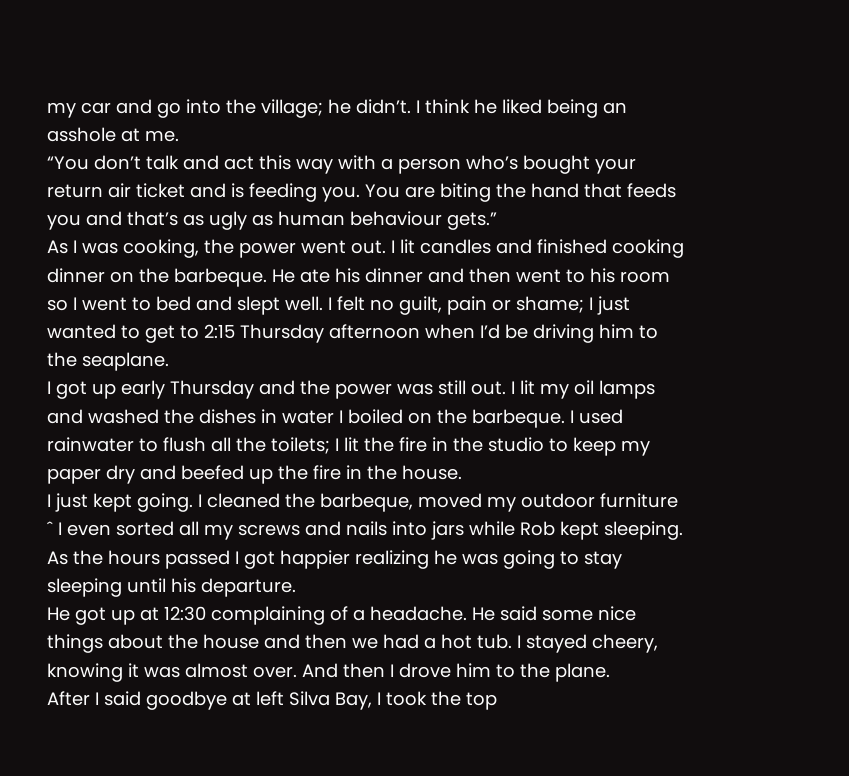my car and go into the village; he didn’t. I think he liked being an asshole at me.
“You don’t talk and act this way with a person who’s bought your return air ticket and is feeding you. You are biting the hand that feeds you and that’s as ugly as human behaviour gets.”
As I was cooking, the power went out. I lit candles and finished cooking dinner on the barbeque. He ate his dinner and then went to his room so I went to bed and slept well. I felt no guilt, pain or shame; I just wanted to get to 2:15 Thursday afternoon when I’d be driving him to the seaplane.
I got up early Thursday and the power was still out. I lit my oil lamps and washed the dishes in water I boiled on the barbeque. I used rainwater to flush all the toilets; I lit the fire in the studio to keep my paper dry and beefed up the fire in the house.
I just kept going. I cleaned the barbeque, moved my outdoor furniture ˆ I even sorted all my screws and nails into jars while Rob kept sleeping. As the hours passed I got happier realizing he was going to stay sleeping until his departure.
He got up at 12:30 complaining of a headache. He said some nice things about the house and then we had a hot tub. I stayed cheery, knowing it was almost over. And then I drove him to the plane.
After I said goodbye at left Silva Bay, I took the top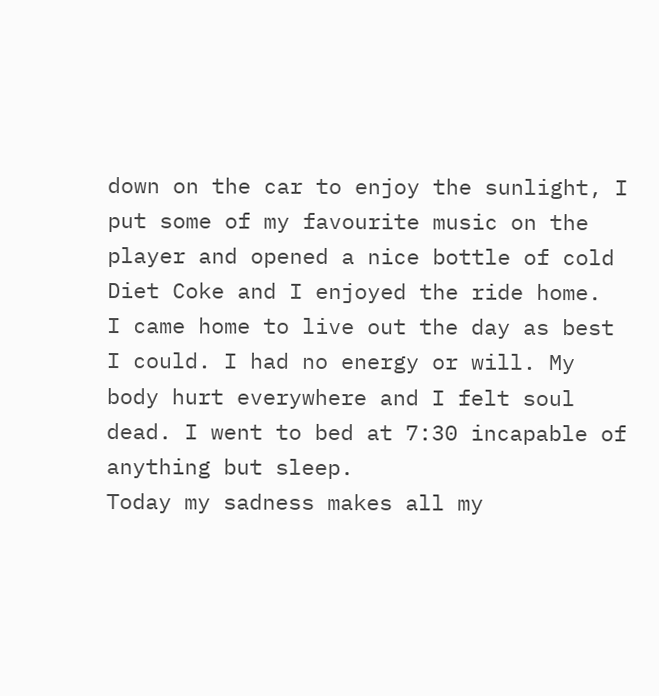down on the car to enjoy the sunlight, I put some of my favourite music on the player and opened a nice bottle of cold Diet Coke and I enjoyed the ride home.
I came home to live out the day as best I could. I had no energy or will. My body hurt everywhere and I felt soul dead. I went to bed at 7:30 incapable of anything but sleep.
Today my sadness makes all my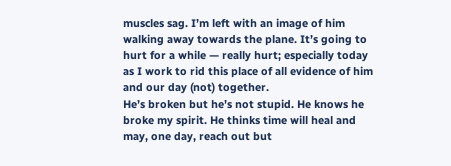muscles sag. I’m left with an image of him walking away towards the plane. It’s going to hurt for a while — really hurt; especially today as I work to rid this place of all evidence of him and our day (not) together.
He’s broken but he’s not stupid. He knows he broke my spirit. He thinks time will heal and may, one day, reach out but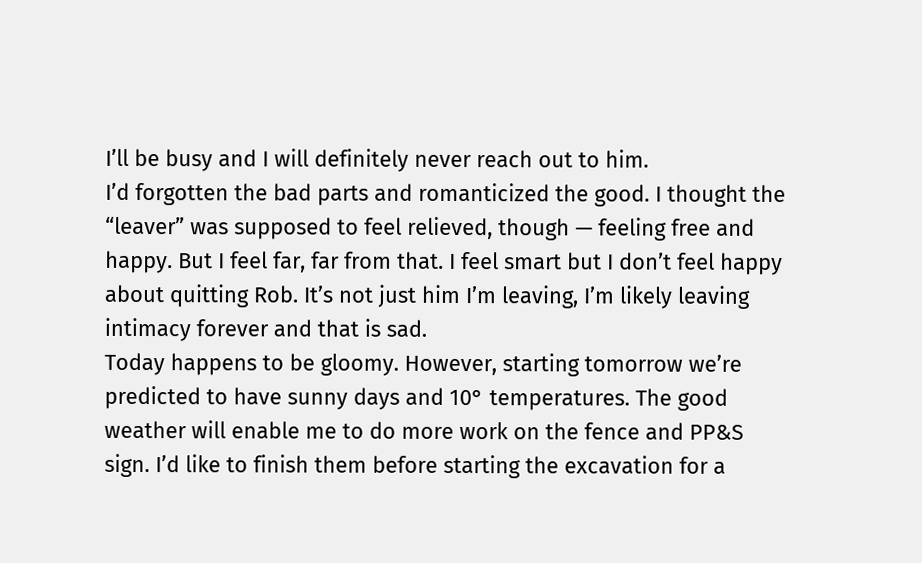I’ll be busy and I will definitely never reach out to him.
I’d forgotten the bad parts and romanticized the good. I thought the “leaver” was supposed to feel relieved, though — feeling free and happy. But I feel far, far from that. I feel smart but I don’t feel happy about quitting Rob. It’s not just him I’m leaving, I’m likely leaving intimacy forever and that is sad.
Today happens to be gloomy. However, starting tomorrow we’re predicted to have sunny days and 10° temperatures. The good weather will enable me to do more work on the fence and PP&S sign. I’d like to finish them before starting the excavation for a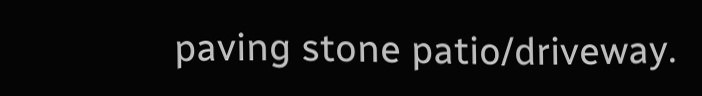paving stone patio/driveway.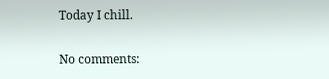Today I chill.

No comments: